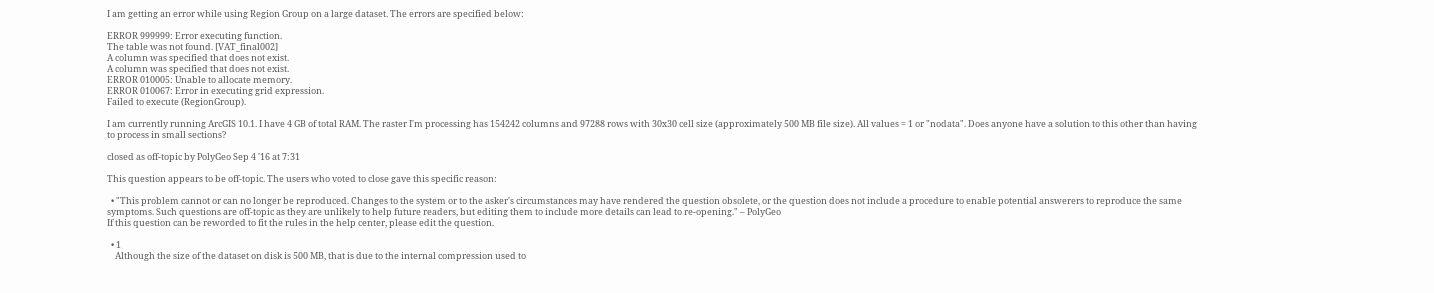I am getting an error while using Region Group on a large dataset. The errors are specified below:

ERROR 999999: Error executing function.
The table was not found. [VAT_final002]
A column was specified that does not exist.
A column was specified that does not exist.
ERROR 010005: Unable to allocate memory.
ERROR 010067: Error in executing grid expression.
Failed to execute (RegionGroup).

I am currently running ArcGIS 10.1. I have 4 GB of total RAM. The raster I'm processing has 154242 columns and 97288 rows with 30x30 cell size (approximately 500 MB file size). All values = 1 or "nodata". Does anyone have a solution to this other than having to process in small sections?

closed as off-topic by PolyGeo Sep 4 '16 at 7:31

This question appears to be off-topic. The users who voted to close gave this specific reason:

  • "This problem cannot or can no longer be reproduced. Changes to the system or to the asker's circumstances may have rendered the question obsolete, or the question does not include a procedure to enable potential answerers to reproduce the same symptoms. Such questions are off-topic as they are unlikely to help future readers, but editing them to include more details can lead to re-opening." – PolyGeo
If this question can be reworded to fit the rules in the help center, please edit the question.

  • 1
    Although the size of the dataset on disk is 500 MB, that is due to the internal compression used to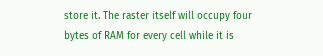store it. The raster itself will occupy four bytes of RAM for every cell while it is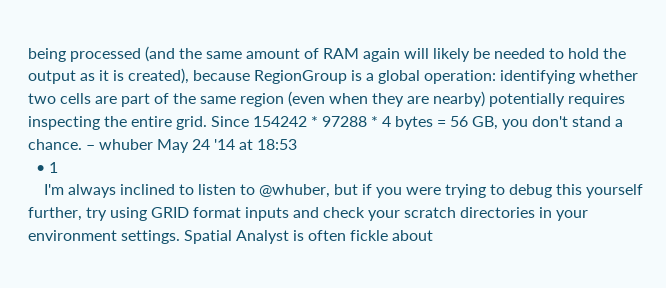being processed (and the same amount of RAM again will likely be needed to hold the output as it is created), because RegionGroup is a global operation: identifying whether two cells are part of the same region (even when they are nearby) potentially requires inspecting the entire grid. Since 154242 * 97288 * 4 bytes = 56 GB, you don't stand a chance. – whuber May 24 '14 at 18:53
  • 1
    I'm always inclined to listen to @whuber, but if you were trying to debug this yourself further, try using GRID format inputs and check your scratch directories in your environment settings. Spatial Analyst is often fickle about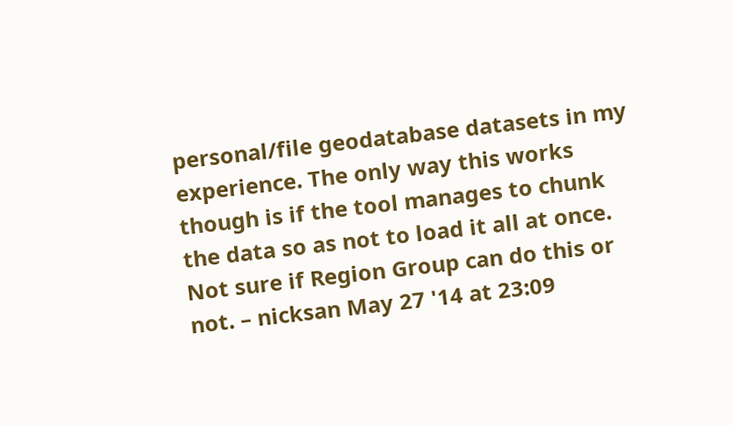personal/file geodatabase datasets in my experience. The only way this works though is if the tool manages to chunk the data so as not to load it all at once. Not sure if Region Group can do this or not. – nicksan May 27 '14 at 23:09